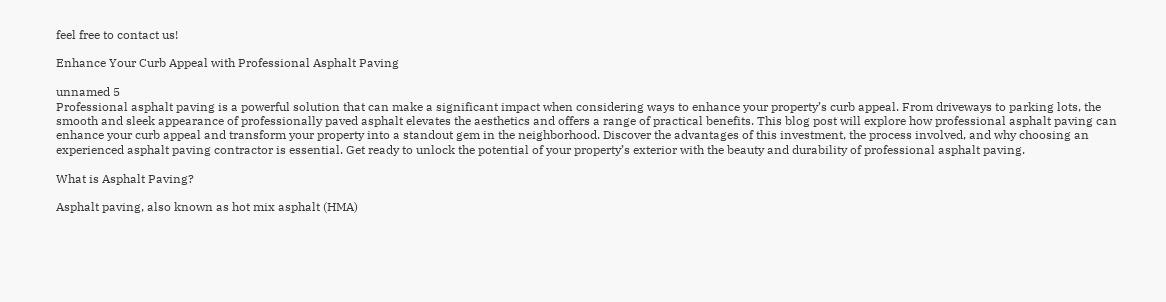feel free to contact us!

Enhance Your Curb Appeal with Professional Asphalt Paving

unnamed 5
Professional asphalt paving is a powerful solution that can make a significant impact when considering ways to enhance your property’s curb appeal. From driveways to parking lots, the smooth and sleek appearance of professionally paved asphalt elevates the aesthetics and offers a range of practical benefits. This blog post will explore how professional asphalt paving can enhance your curb appeal and transform your property into a standout gem in the neighborhood. Discover the advantages of this investment, the process involved, and why choosing an experienced asphalt paving contractor is essential. Get ready to unlock the potential of your property’s exterior with the beauty and durability of professional asphalt paving.

What is Asphalt Paving?

Asphalt paving, also known as hot mix asphalt (HMA)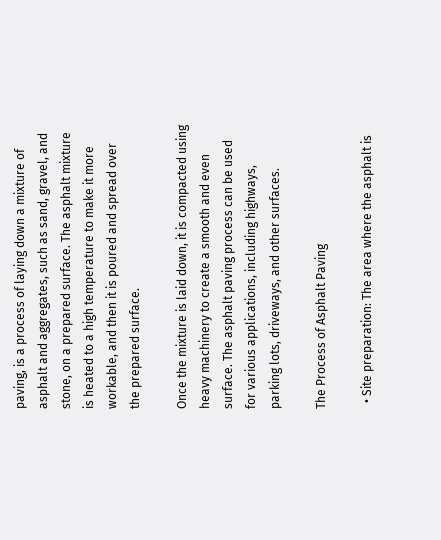paving, is a process of laying down a mixture of asphalt and aggregates, such as sand, gravel, and stone, on a prepared surface. The asphalt mixture is heated to a high temperature to make it more workable, and then it is poured and spread over the prepared surface.

Once the mixture is laid down, it is compacted using heavy machinery to create a smooth and even surface. The asphalt paving process can be used for various applications, including highways, parking lots, driveways, and other surfaces.

The Process of Asphalt Paving

  • Site preparation: The area where the asphalt is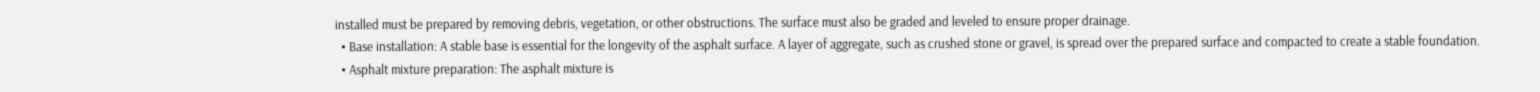installed must be prepared by removing debris, vegetation, or other obstructions. The surface must also be graded and leveled to ensure proper drainage.
  • Base installation: A stable base is essential for the longevity of the asphalt surface. A layer of aggregate, such as crushed stone or gravel, is spread over the prepared surface and compacted to create a stable foundation.
  • Asphalt mixture preparation: The asphalt mixture is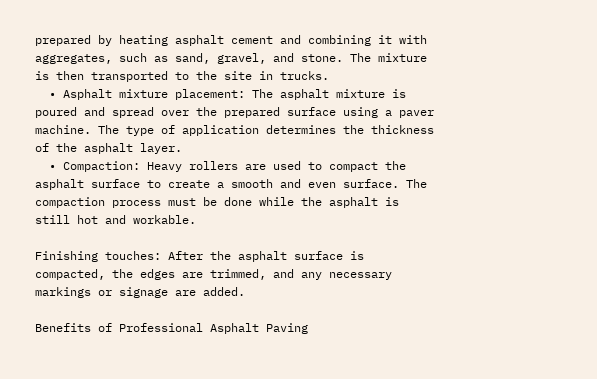prepared by heating asphalt cement and combining it with aggregates, such as sand, gravel, and stone. The mixture is then transported to the site in trucks.
  • Asphalt mixture placement: The asphalt mixture is poured and spread over the prepared surface using a paver machine. The type of application determines the thickness of the asphalt layer.
  • Compaction: Heavy rollers are used to compact the asphalt surface to create a smooth and even surface. The compaction process must be done while the asphalt is still hot and workable.

Finishing touches: After the asphalt surface is compacted, the edges are trimmed, and any necessary markings or signage are added.

Benefits of Professional Asphalt Paving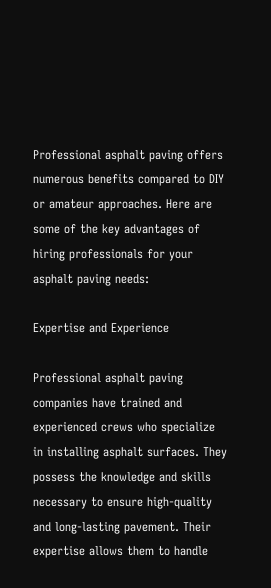Professional asphalt paving offers numerous benefits compared to DIY or amateur approaches. Here are some of the key advantages of hiring professionals for your asphalt paving needs:

Expertise and Experience

Professional asphalt paving companies have trained and experienced crews who specialize in installing asphalt surfaces. They possess the knowledge and skills necessary to ensure high-quality and long-lasting pavement. Their expertise allows them to handle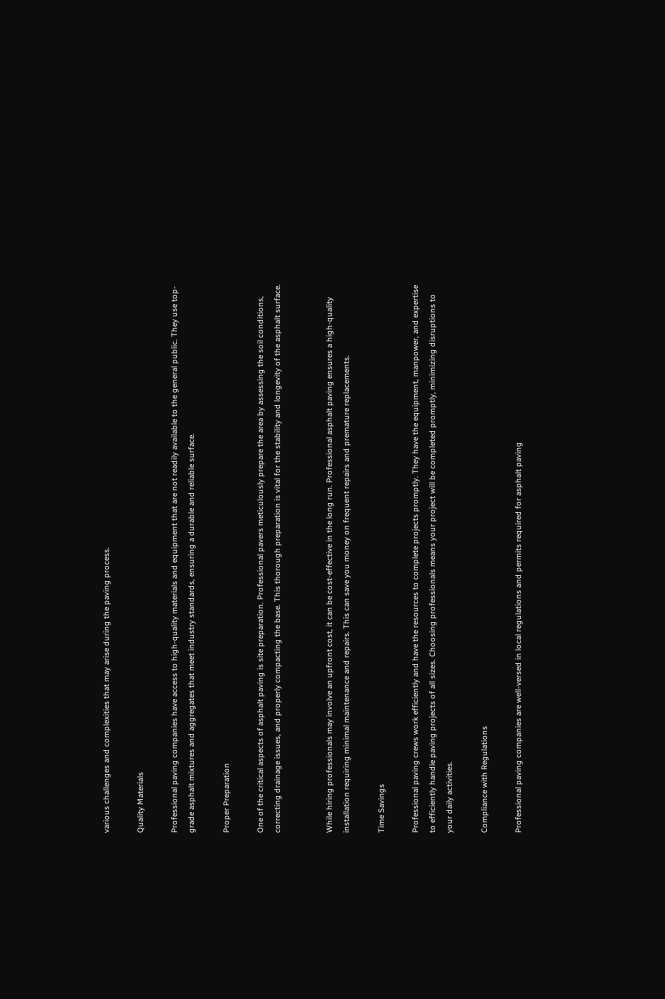various challenges and complexities that may arise during the paving process.

Quality Materials

Professional paving companies have access to high-quality materials and equipment that are not readily available to the general public. They use top-grade asphalt mixtures and aggregates that meet industry standards, ensuring a durable and reliable surface.

Proper Preparation

One of the critical aspects of asphalt paving is site preparation. Professional pavers meticulously prepare the area by assessing the soil conditions, correcting drainage issues, and properly compacting the base. This thorough preparation is vital for the stability and longevity of the asphalt surface.


While hiring professionals may involve an upfront cost, it can be cost-effective in the long run. Professional asphalt paving ensures a high-quality installation requiring minimal maintenance and repairs. This can save you money on frequent repairs and premature replacements.

Time Savings

Professional paving crews work efficiently and have the resources to complete projects promptly. They have the equipment, manpower, and expertise to efficiently handle paving projects of all sizes. Choosing professionals means your project will be completed promptly, minimizing disruptions to your daily activities.

Compliance with Regulations

Professional paving companies are well-versed in local regulations and permits required for asphalt paving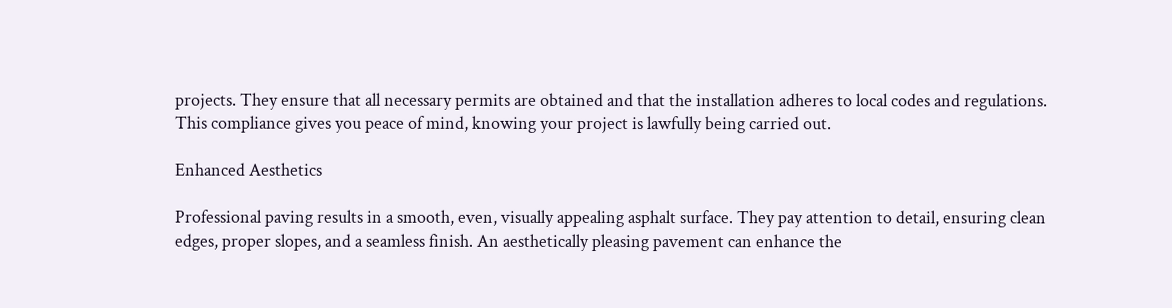projects. They ensure that all necessary permits are obtained and that the installation adheres to local codes and regulations. This compliance gives you peace of mind, knowing your project is lawfully being carried out.

Enhanced Aesthetics

Professional paving results in a smooth, even, visually appealing asphalt surface. They pay attention to detail, ensuring clean edges, proper slopes, and a seamless finish. An aesthetically pleasing pavement can enhance the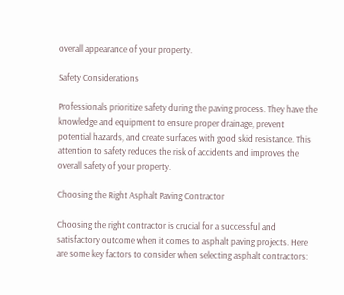overall appearance of your property.

Safety Considerations

Professionals prioritize safety during the paving process. They have the knowledge and equipment to ensure proper drainage, prevent potential hazards, and create surfaces with good skid resistance. This attention to safety reduces the risk of accidents and improves the overall safety of your property.

Choosing the Right Asphalt Paving Contractor

Choosing the right contractor is crucial for a successful and satisfactory outcome when it comes to asphalt paving projects. Here are some key factors to consider when selecting asphalt contractors: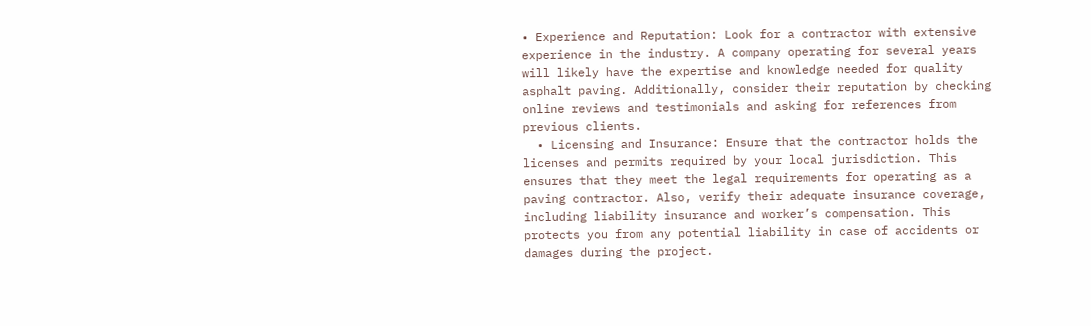• Experience and Reputation: Look for a contractor with extensive experience in the industry. A company operating for several years will likely have the expertise and knowledge needed for quality asphalt paving. Additionally, consider their reputation by checking online reviews and testimonials and asking for references from previous clients.
  • Licensing and Insurance: Ensure that the contractor holds the licenses and permits required by your local jurisdiction. This ensures that they meet the legal requirements for operating as a paving contractor. Also, verify their adequate insurance coverage, including liability insurance and worker’s compensation. This protects you from any potential liability in case of accidents or damages during the project.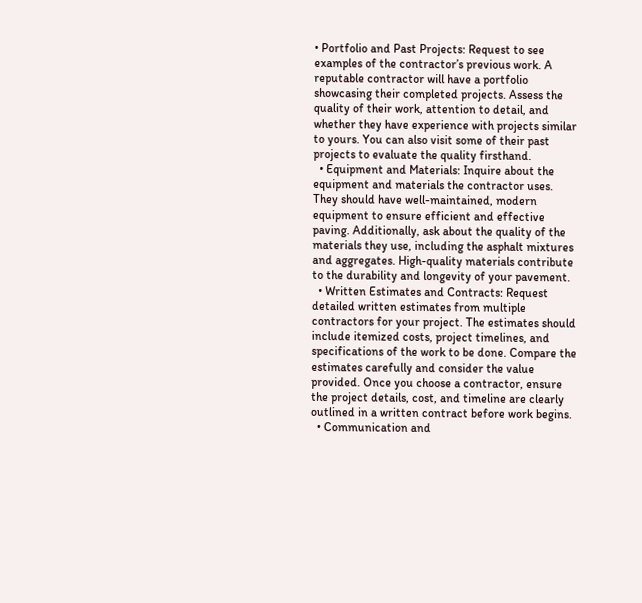• Portfolio and Past Projects: Request to see examples of the contractor’s previous work. A reputable contractor will have a portfolio showcasing their completed projects. Assess the quality of their work, attention to detail, and whether they have experience with projects similar to yours. You can also visit some of their past projects to evaluate the quality firsthand.
  • Equipment and Materials: Inquire about the equipment and materials the contractor uses. They should have well-maintained, modern equipment to ensure efficient and effective paving. Additionally, ask about the quality of the materials they use, including the asphalt mixtures and aggregates. High-quality materials contribute to the durability and longevity of your pavement.
  • Written Estimates and Contracts: Request detailed written estimates from multiple contractors for your project. The estimates should include itemized costs, project timelines, and specifications of the work to be done. Compare the estimates carefully and consider the value provided. Once you choose a contractor, ensure the project details, cost, and timeline are clearly outlined in a written contract before work begins.
  • Communication and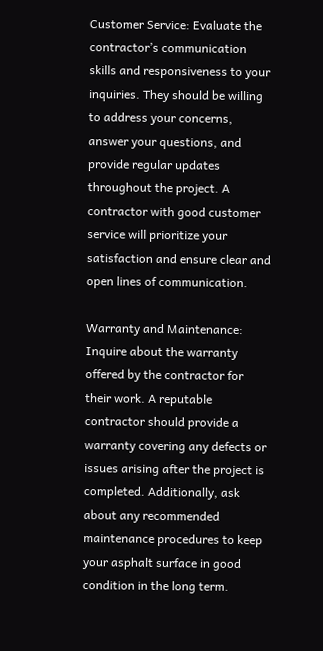Customer Service: Evaluate the contractor’s communication skills and responsiveness to your inquiries. They should be willing to address your concerns, answer your questions, and provide regular updates throughout the project. A contractor with good customer service will prioritize your satisfaction and ensure clear and open lines of communication.

Warranty and Maintenance: Inquire about the warranty offered by the contractor for their work. A reputable contractor should provide a warranty covering any defects or issues arising after the project is completed. Additionally, ask about any recommended maintenance procedures to keep your asphalt surface in good condition in the long term.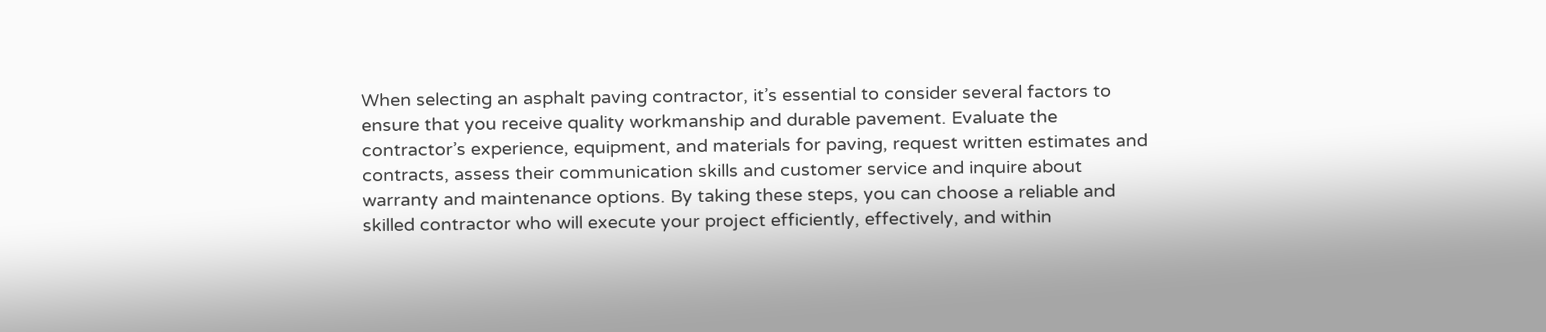When selecting an asphalt paving contractor, it’s essential to consider several factors to ensure that you receive quality workmanship and durable pavement. Evaluate the contractor’s experience, equipment, and materials for paving, request written estimates and contracts, assess their communication skills and customer service and inquire about warranty and maintenance options. By taking these steps, you can choose a reliable and skilled contractor who will execute your project efficiently, effectively, and within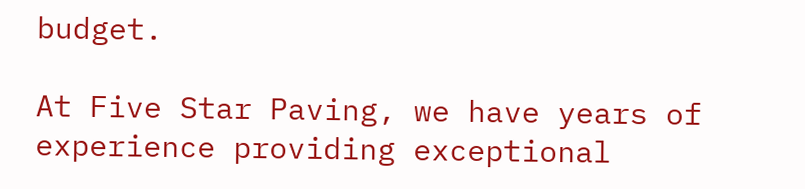budget.

At Five Star Paving, we have years of experience providing exceptional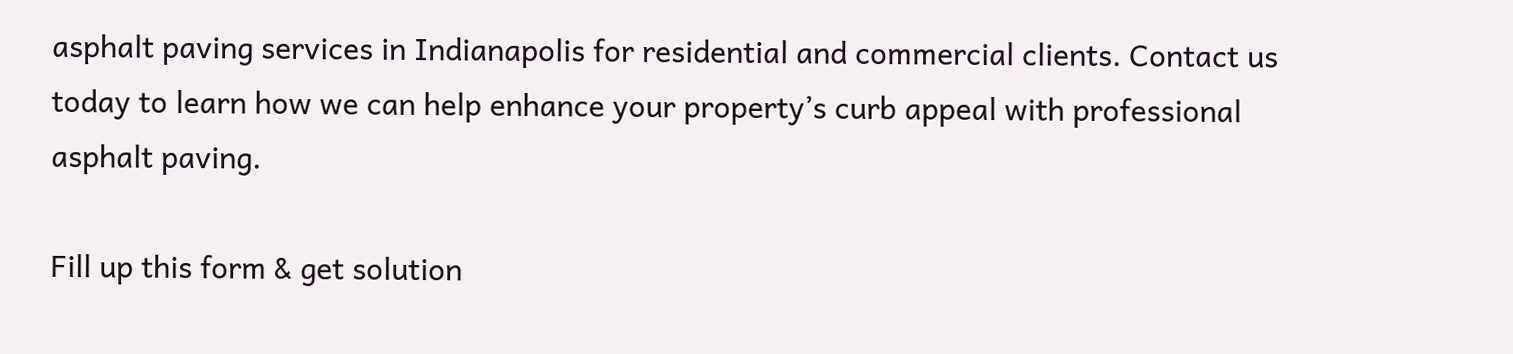asphalt paving services in Indianapolis for residential and commercial clients. Contact us today to learn how we can help enhance your property’s curb appeal with professional asphalt paving.

Fill up this form & get solution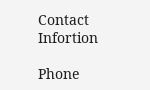Contact Infortion

Phone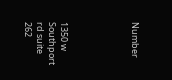Number





1350 w Southport rd suite 262